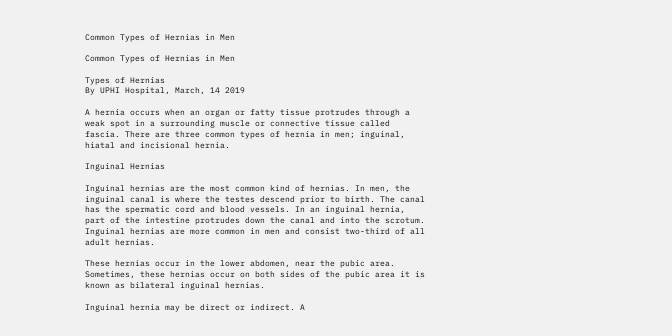Common Types of Hernias in Men

Common Types of Hernias in Men

Types of Hernias
By UPHI Hospital, March, 14 2019

A hernia occurs when an organ or fatty tissue protrudes through a weak spot in a surrounding muscle or connective tissue called fascia. There are three common types of hernia in men; inguinal, hiatal and incisional hernia.

Inguinal Hernias

Inguinal hernias are the most common kind of hernias. In men, the inguinal canal is where the testes descend prior to birth. The canal has the spermatic cord and blood vessels. In an inguinal hernia, part of the intestine protrudes down the canal and into the scrotum. Inguinal hernias are more common in men and consist two-third of all adult hernias.

These hernias occur in the lower abdomen, near the pubic area. Sometimes, these hernias occur on both sides of the pubic area it is known as bilateral inguinal hernias.

Inguinal hernia may be direct or indirect. A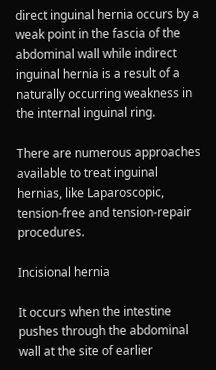direct inguinal hernia occurs by a weak point in the fascia of the abdominal wall while indirect inguinal hernia is a result of a naturally occurring weakness in the internal inguinal ring.

There are numerous approaches available to treat inguinal hernias, like Laparoscopic, tension-free and tension-repair procedures.

Incisional hernia

It occurs when the intestine pushes through the abdominal wall at the site of earlier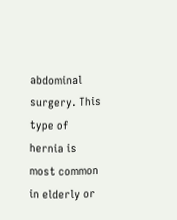abdominal surgery. This type of hernia is most common in elderly or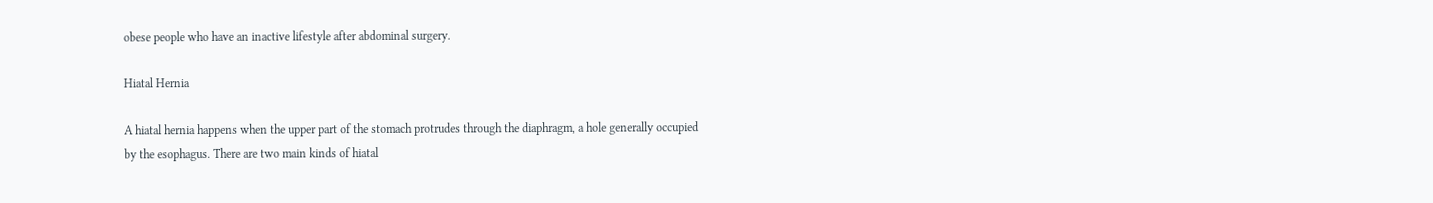obese people who have an inactive lifestyle after abdominal surgery.

Hiatal Hernia

A hiatal hernia happens when the upper part of the stomach protrudes through the diaphragm, a hole generally occupied by the esophagus. There are two main kinds of hiatal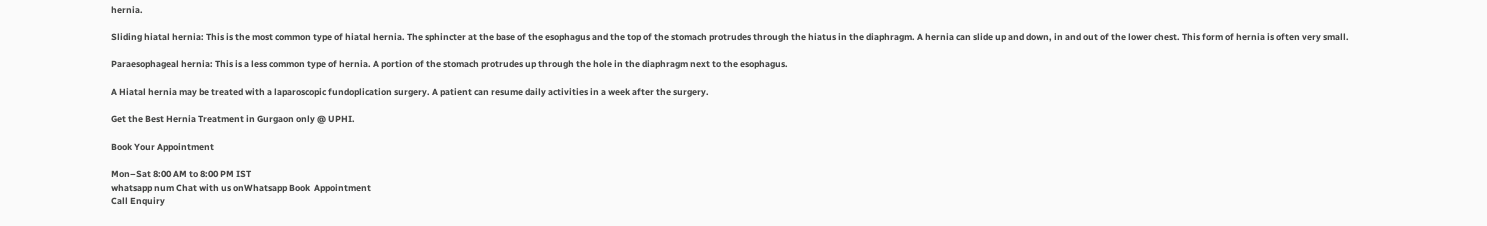hernia.

Sliding hiatal hernia: This is the most common type of hiatal hernia. The sphincter at the base of the esophagus and the top of the stomach protrudes through the hiatus in the diaphragm. A hernia can slide up and down, in and out of the lower chest. This form of hernia is often very small.

Paraesophageal hernia: This is a less common type of hernia. A portion of the stomach protrudes up through the hole in the diaphragm next to the esophagus.

A Hiatal hernia may be treated with a laparoscopic fundoplication surgery. A patient can resume daily activities in a week after the surgery.

Get the Best Hernia Treatment in Gurgaon only @ UPHI.

Book Your Appointment

Mon–Sat 8:00 AM to 8:00 PM IST
whatsapp num Chat with us onWhatsapp Book  Appointment
Call Enquiry